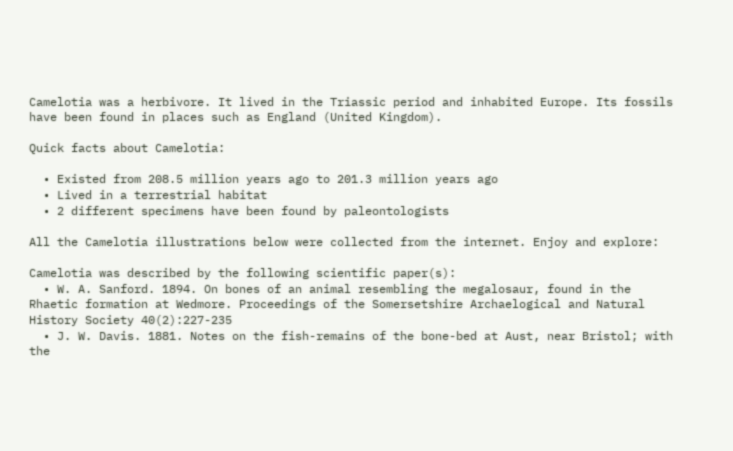Camelotia was a herbivore. It lived in the Triassic period and inhabited Europe. Its fossils have been found in places such as England (United Kingdom).

Quick facts about Camelotia:

  • Existed from 208.5 million years ago to 201.3 million years ago
  • Lived in a terrestrial habitat
  • 2 different specimens have been found by paleontologists

All the Camelotia illustrations below were collected from the internet. Enjoy and explore:

Camelotia was described by the following scientific paper(s):
  • W. A. Sanford. 1894. On bones of an animal resembling the megalosaur, found in the Rhaetic formation at Wedmore. Proceedings of the Somersetshire Archaelogical and Natural History Society 40(2):227-235
  • J. W. Davis. 1881. Notes on the fish-remains of the bone-bed at Aust, near Bristol; with the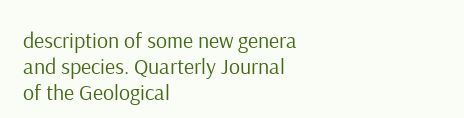description of some new genera and species. Quarterly Journal of the Geological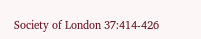Society of London 37:414-426